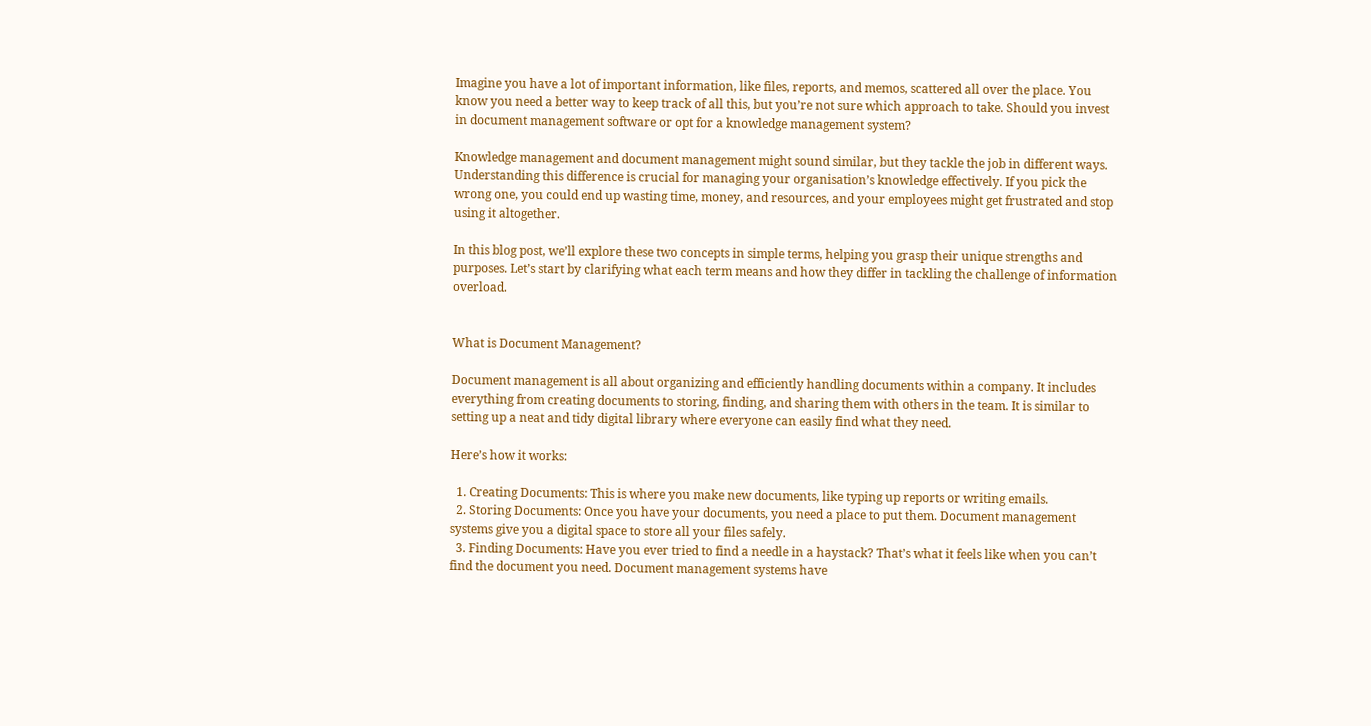Imagine you have a lot of important information, like files, reports, and memos, scattered all over the place. You know you need a better way to keep track of all this, but you’re not sure which approach to take. Should you invest in document management software or opt for a knowledge management system?

Knowledge management and document management might sound similar, but they tackle the job in different ways. Understanding this difference is crucial for managing your organisation’s knowledge effectively. If you pick the wrong one, you could end up wasting time, money, and resources, and your employees might get frustrated and stop using it altogether.

In this blog post, we’ll explore these two concepts in simple terms, helping you grasp their unique strengths and purposes. Let’s start by clarifying what each term means and how they differ in tackling the challenge of information overload.


What is Document Management?

Document management is all about organizing and efficiently handling documents within a company. It includes everything from creating documents to storing, finding, and sharing them with others in the team. It is similar to setting up a neat and tidy digital library where everyone can easily find what they need.

Here’s how it works:

  1. Creating Documents: This is where you make new documents, like typing up reports or writing emails.
  2. Storing Documents: Once you have your documents, you need a place to put them. Document management systems give you a digital space to store all your files safely.
  3. Finding Documents: Have you ever tried to find a needle in a haystack? That’s what it feels like when you can’t find the document you need. Document management systems have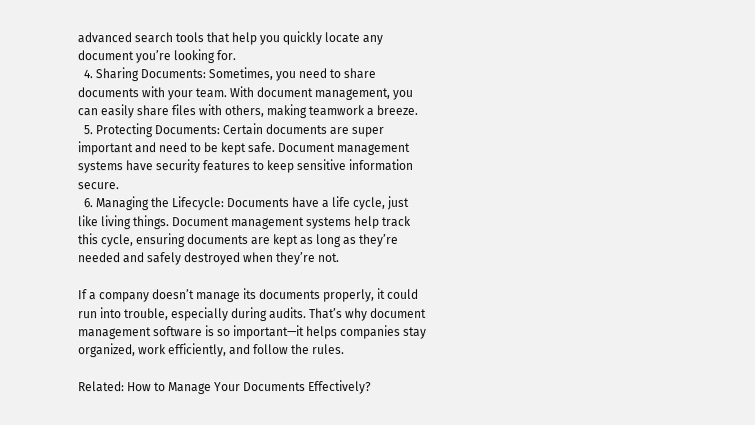advanced search tools that help you quickly locate any document you’re looking for.
  4. Sharing Documents: Sometimes, you need to share documents with your team. With document management, you can easily share files with others, making teamwork a breeze.
  5. Protecting Documents: Certain documents are super important and need to be kept safe. Document management systems have security features to keep sensitive information secure.
  6. Managing the Lifecycle: Documents have a life cycle, just like living things. Document management systems help track this cycle, ensuring documents are kept as long as they’re needed and safely destroyed when they’re not.

If a company doesn’t manage its documents properly, it could run into trouble, especially during audits. That’s why document management software is so important—it helps companies stay organized, work efficiently, and follow the rules.

Related: How to Manage Your Documents Effectively?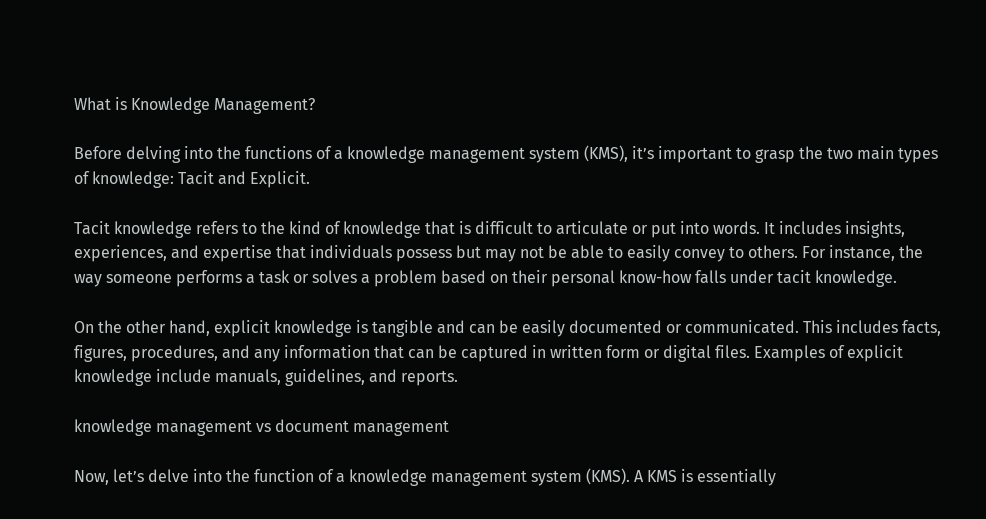What is Knowledge Management?

Before delving into the functions of a knowledge management system (KMS), it’s important to grasp the two main types of knowledge: Tacit and Explicit.

Tacit knowledge refers to the kind of knowledge that is difficult to articulate or put into words. It includes insights, experiences, and expertise that individuals possess but may not be able to easily convey to others. For instance, the way someone performs a task or solves a problem based on their personal know-how falls under tacit knowledge.

On the other hand, explicit knowledge is tangible and can be easily documented or communicated. This includes facts, figures, procedures, and any information that can be captured in written form or digital files. Examples of explicit knowledge include manuals, guidelines, and reports.

knowledge management vs document management

Now, let’s delve into the function of a knowledge management system (KMS). A KMS is essentially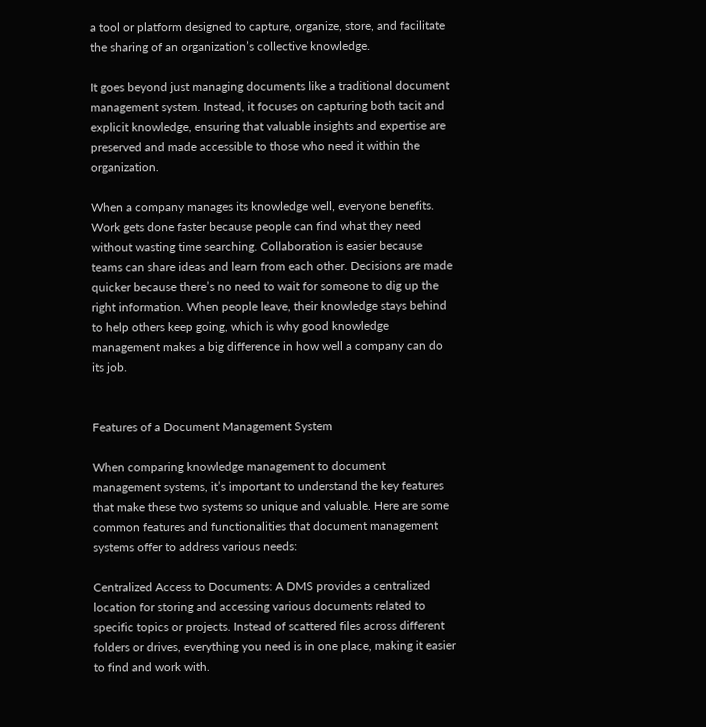a tool or platform designed to capture, organize, store, and facilitate the sharing of an organization’s collective knowledge.

It goes beyond just managing documents like a traditional document management system. Instead, it focuses on capturing both tacit and explicit knowledge, ensuring that valuable insights and expertise are preserved and made accessible to those who need it within the organization.

When a company manages its knowledge well, everyone benefits. Work gets done faster because people can find what they need without wasting time searching. Collaboration is easier because teams can share ideas and learn from each other. Decisions are made quicker because there’s no need to wait for someone to dig up the right information. When people leave, their knowledge stays behind to help others keep going, which is why good knowledge management makes a big difference in how well a company can do its job.


Features of a Document Management System

When comparing knowledge management to document management systems, it’s important to understand the key features that make these two systems so unique and valuable. Here are some common features and functionalities that document management systems offer to address various needs:

Centralized Access to Documents: A DMS provides a centralized location for storing and accessing various documents related to specific topics or projects. Instead of scattered files across different folders or drives, everything you need is in one place, making it easier to find and work with.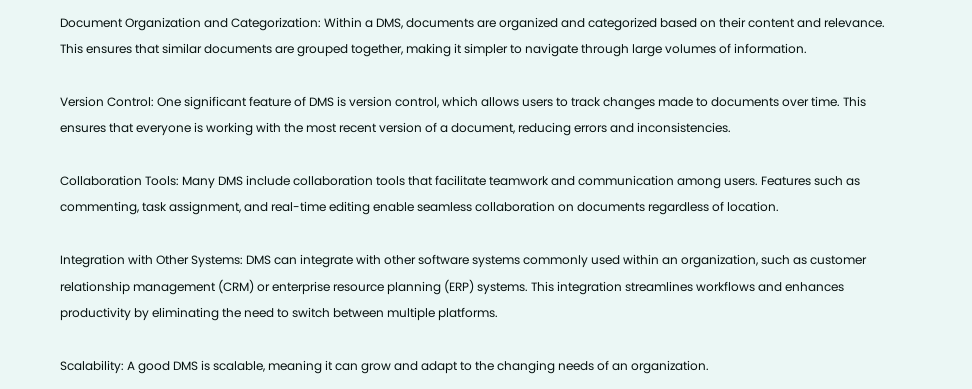Document Organization and Categorization: Within a DMS, documents are organized and categorized based on their content and relevance. This ensures that similar documents are grouped together, making it simpler to navigate through large volumes of information.

Version Control: One significant feature of DMS is version control, which allows users to track changes made to documents over time. This ensures that everyone is working with the most recent version of a document, reducing errors and inconsistencies.

Collaboration Tools: Many DMS include collaboration tools that facilitate teamwork and communication among users. Features such as commenting, task assignment, and real-time editing enable seamless collaboration on documents regardless of location.

Integration with Other Systems: DMS can integrate with other software systems commonly used within an organization, such as customer relationship management (CRM) or enterprise resource planning (ERP) systems. This integration streamlines workflows and enhances productivity by eliminating the need to switch between multiple platforms.

Scalability: A good DMS is scalable, meaning it can grow and adapt to the changing needs of an organization.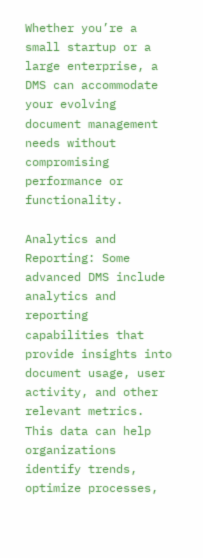Whether you’re a small startup or a large enterprise, a DMS can accommodate your evolving document management needs without compromising performance or functionality.

Analytics and Reporting: Some advanced DMS include analytics and reporting capabilities that provide insights into document usage, user activity, and other relevant metrics. This data can help organizations identify trends, optimize processes,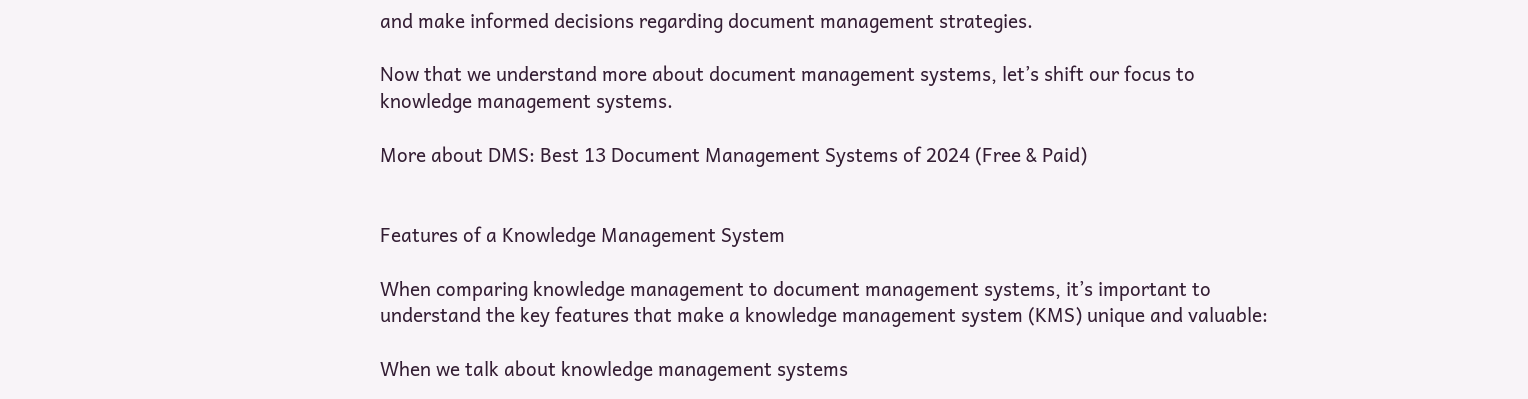and make informed decisions regarding document management strategies.

Now that we understand more about document management systems, let’s shift our focus to knowledge management systems.

More about DMS: Best 13 Document Management Systems of 2024 (Free & Paid)


Features of a Knowledge Management System

When comparing knowledge management to document management systems, it’s important to understand the key features that make a knowledge management system (KMS) unique and valuable:

When we talk about knowledge management systems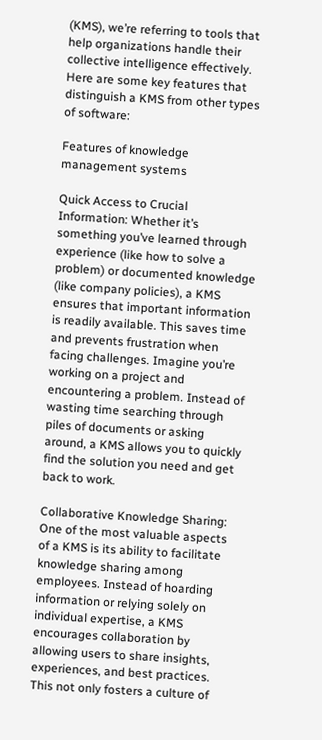(KMS), we’re referring to tools that help organizations handle their collective intelligence effectively. Here are some key features that distinguish a KMS from other types of software:

Features of knowledge management systems

Quick Access to Crucial Information: Whether it’s something you’ve learned through experience (like how to solve a problem) or documented knowledge (like company policies), a KMS ensures that important information is readily available. This saves time and prevents frustration when facing challenges. Imagine you’re working on a project and encountering a problem. Instead of wasting time searching through piles of documents or asking around, a KMS allows you to quickly find the solution you need and get back to work.

Collaborative Knowledge Sharing: One of the most valuable aspects of a KMS is its ability to facilitate knowledge sharing among employees. Instead of hoarding information or relying solely on individual expertise, a KMS encourages collaboration by allowing users to share insights, experiences, and best practices. This not only fosters a culture of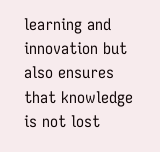learning and innovation but also ensures that knowledge is not lost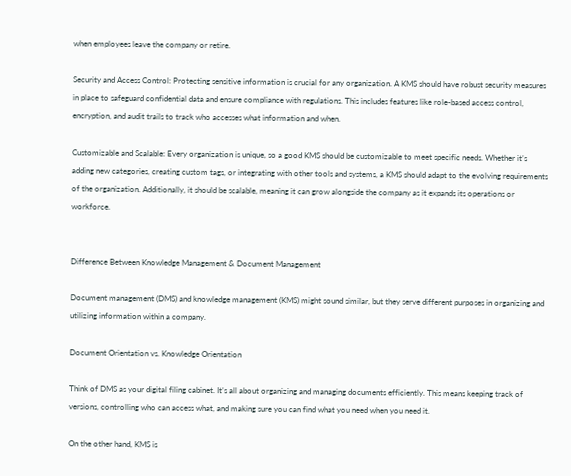when employees leave the company or retire.

Security and Access Control: Protecting sensitive information is crucial for any organization. A KMS should have robust security measures in place to safeguard confidential data and ensure compliance with regulations. This includes features like role-based access control, encryption, and audit trails to track who accesses what information and when.

Customizable and Scalable: Every organization is unique, so a good KMS should be customizable to meet specific needs. Whether it’s adding new categories, creating custom tags, or integrating with other tools and systems, a KMS should adapt to the evolving requirements of the organization. Additionally, it should be scalable, meaning it can grow alongside the company as it expands its operations or workforce.


Difference Between Knowledge Management & Document Management

Document management (DMS) and knowledge management (KMS) might sound similar, but they serve different purposes in organizing and utilizing information within a company.

Document Orientation vs. Knowledge Orientation

Think of DMS as your digital filing cabinet. It’s all about organizing and managing documents efficiently. This means keeping track of versions, controlling who can access what, and making sure you can find what you need when you need it.

On the other hand, KMS is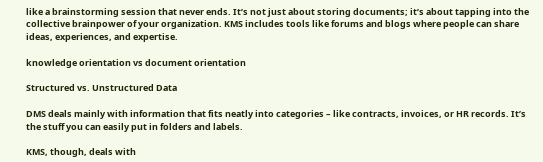like a brainstorming session that never ends. It’s not just about storing documents; it’s about tapping into the collective brainpower of your organization. KMS includes tools like forums and blogs where people can share ideas, experiences, and expertise.

knowledge orientation vs document orientation

Structured vs. Unstructured Data

DMS deals mainly with information that fits neatly into categories – like contracts, invoices, or HR records. It’s the stuff you can easily put in folders and labels.

KMS, though, deals with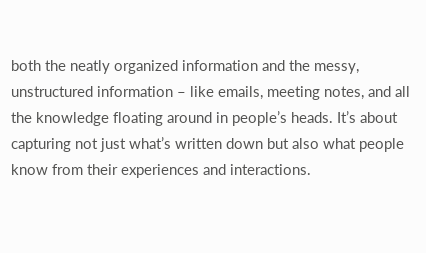both the neatly organized information and the messy, unstructured information – like emails, meeting notes, and all the knowledge floating around in people’s heads. It’s about capturing not just what’s written down but also what people know from their experiences and interactions.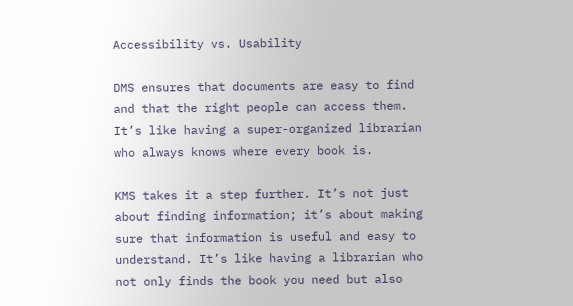Accessibility vs. Usability

DMS ensures that documents are easy to find and that the right people can access them. It’s like having a super-organized librarian who always knows where every book is.

KMS takes it a step further. It’s not just about finding information; it’s about making sure that information is useful and easy to understand. It’s like having a librarian who not only finds the book you need but also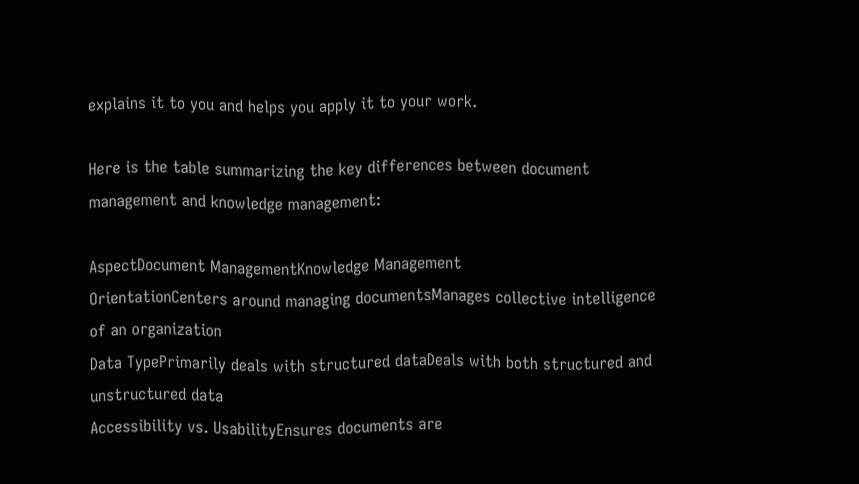explains it to you and helps you apply it to your work.

Here is the table summarizing the key differences between document management and knowledge management:

AspectDocument ManagementKnowledge Management
OrientationCenters around managing documentsManages collective intelligence of an organization
Data TypePrimarily deals with structured dataDeals with both structured and unstructured data
Accessibility vs. UsabilityEnsures documents are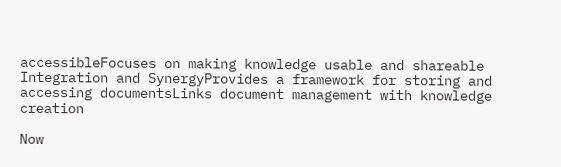accessibleFocuses on making knowledge usable and shareable
Integration and SynergyProvides a framework for storing and accessing documentsLinks document management with knowledge creation

Now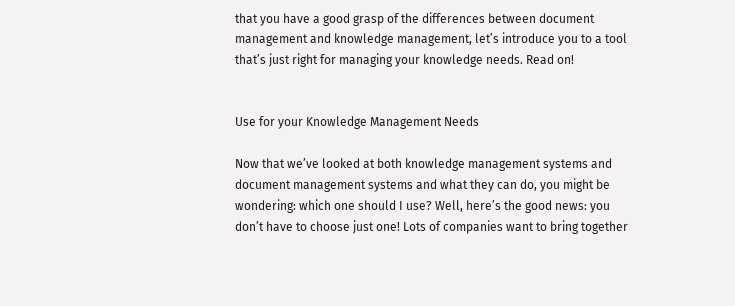that you have a good grasp of the differences between document management and knowledge management, let’s introduce you to a tool that’s just right for managing your knowledge needs. Read on!


Use for your Knowledge Management Needs

Now that we’ve looked at both knowledge management systems and document management systems and what they can do, you might be wondering: which one should I use? Well, here’s the good news: you don’t have to choose just one! Lots of companies want to bring together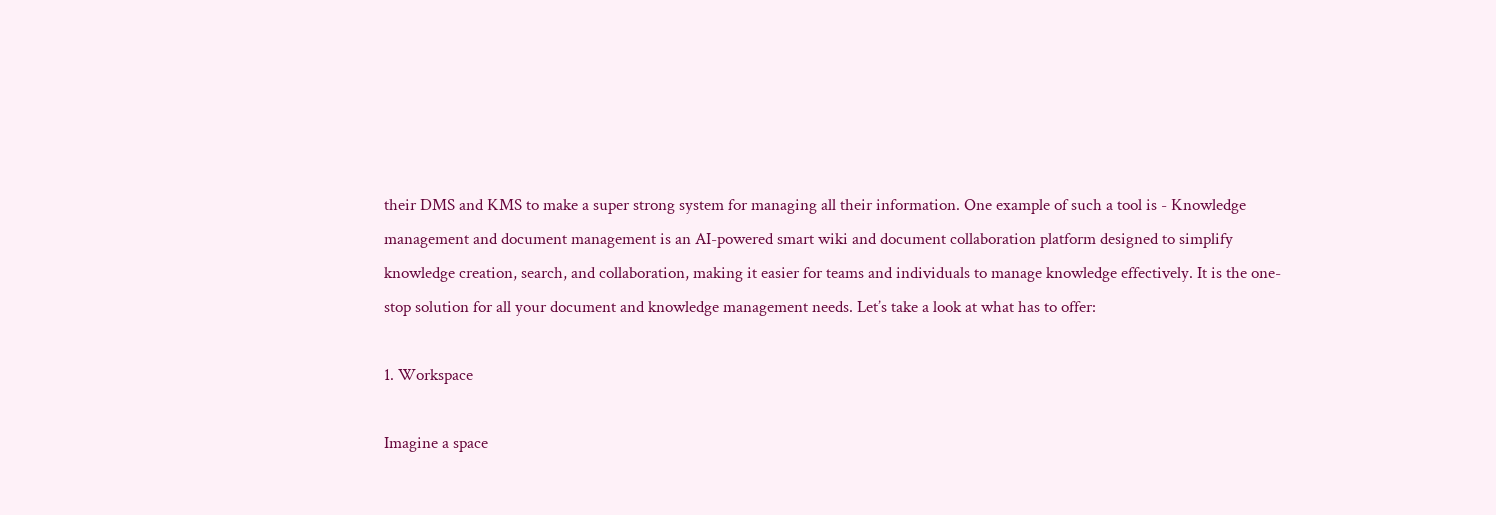their DMS and KMS to make a super strong system for managing all their information. One example of such a tool is - Knowledge management and document management is an AI-powered smart wiki and document collaboration platform designed to simplify knowledge creation, search, and collaboration, making it easier for teams and individuals to manage knowledge effectively. It is the one-stop solution for all your document and knowledge management needs. Let’s take a look at what has to offer:

1. Workspace

Imagine a space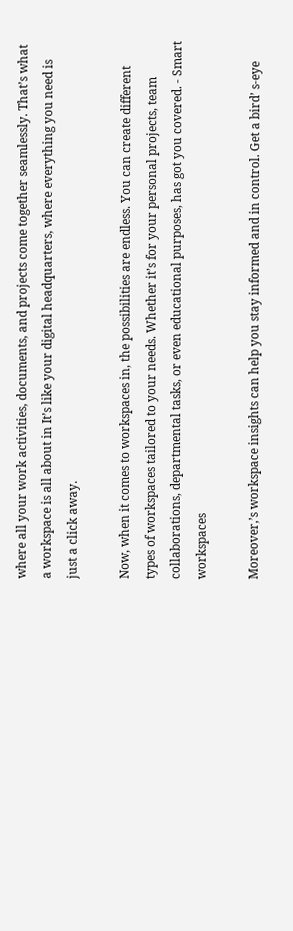where all your work activities, documents, and projects come together seamlessly. That’s what a workspace is all about in It’s like your digital headquarters, where everything you need is just a click away.

Now, when it comes to workspaces in, the possibilities are endless. You can create different types of workspaces tailored to your needs. Whether it’s for your personal projects, team collaborations, departmental tasks, or even educational purposes, has got you covered. - Smart workspaces

Moreover,’s workspace insights can help you stay informed and in control. Get a bird’ s-eye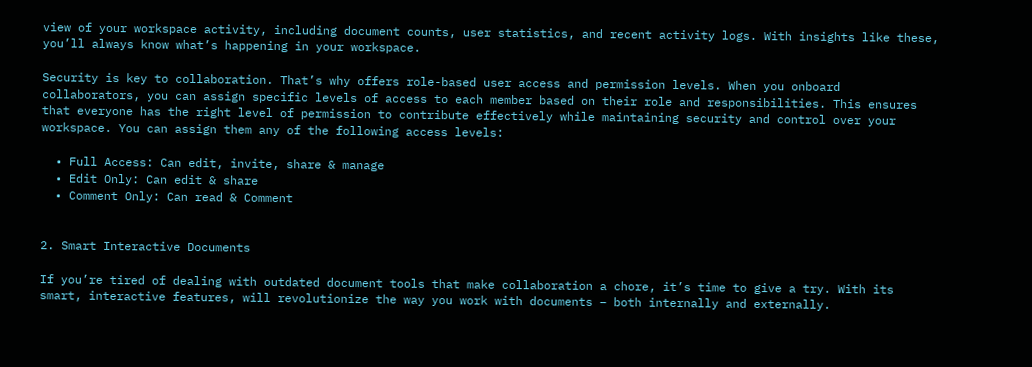view of your workspace activity, including document counts, user statistics, and recent activity logs. With insights like these, you’ll always know what’s happening in your workspace.

Security is key to collaboration. That’s why offers role-based user access and permission levels. When you onboard collaborators, you can assign specific levels of access to each member based on their role and responsibilities. This ensures that everyone has the right level of permission to contribute effectively while maintaining security and control over your workspace. You can assign them any of the following access levels:

  • Full Access: Can edit, invite, share & manage
  • Edit Only: Can edit & share
  • Comment Only: Can read & Comment


2. Smart Interactive Documents

If you’re tired of dealing with outdated document tools that make collaboration a chore, it’s time to give a try. With its smart, interactive features, will revolutionize the way you work with documents – both internally and externally.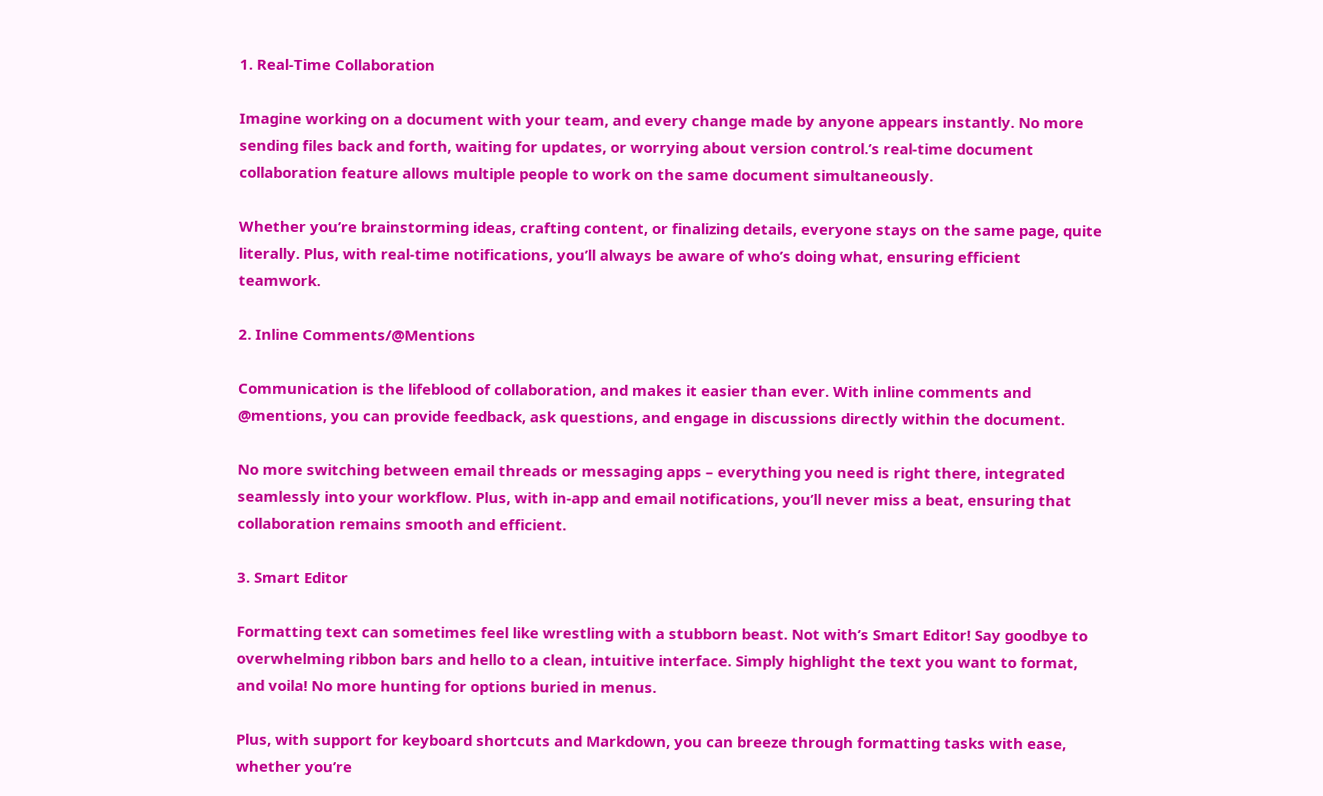1. Real-Time Collaboration

Imagine working on a document with your team, and every change made by anyone appears instantly. No more sending files back and forth, waiting for updates, or worrying about version control.’s real-time document collaboration feature allows multiple people to work on the same document simultaneously.

Whether you’re brainstorming ideas, crafting content, or finalizing details, everyone stays on the same page, quite literally. Plus, with real-time notifications, you’ll always be aware of who’s doing what, ensuring efficient teamwork.

2. Inline Comments/@Mentions

Communication is the lifeblood of collaboration, and makes it easier than ever. With inline comments and @mentions, you can provide feedback, ask questions, and engage in discussions directly within the document.

No more switching between email threads or messaging apps – everything you need is right there, integrated seamlessly into your workflow. Plus, with in-app and email notifications, you’ll never miss a beat, ensuring that collaboration remains smooth and efficient.

3. Smart Editor

Formatting text can sometimes feel like wrestling with a stubborn beast. Not with’s Smart Editor! Say goodbye to overwhelming ribbon bars and hello to a clean, intuitive interface. Simply highlight the text you want to format, and voila! No more hunting for options buried in menus.

Plus, with support for keyboard shortcuts and Markdown, you can breeze through formatting tasks with ease, whether you’re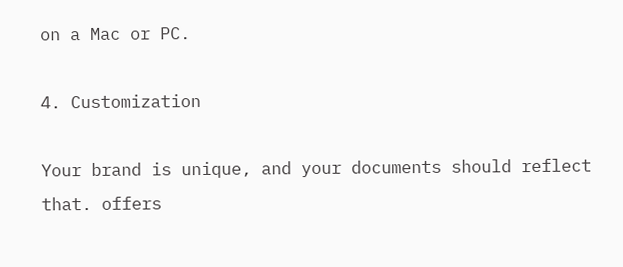on a Mac or PC.

4. Customization

Your brand is unique, and your documents should reflect that. offers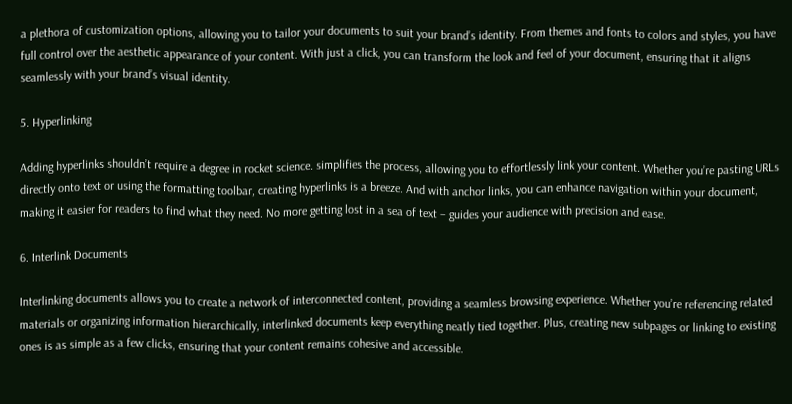a plethora of customization options, allowing you to tailor your documents to suit your brand’s identity. From themes and fonts to colors and styles, you have full control over the aesthetic appearance of your content. With just a click, you can transform the look and feel of your document, ensuring that it aligns seamlessly with your brand’s visual identity.

5. Hyperlinking

Adding hyperlinks shouldn’t require a degree in rocket science. simplifies the process, allowing you to effortlessly link your content. Whether you’re pasting URLs directly onto text or using the formatting toolbar, creating hyperlinks is a breeze. And with anchor links, you can enhance navigation within your document, making it easier for readers to find what they need. No more getting lost in a sea of text – guides your audience with precision and ease.

6. Interlink Documents

Interlinking documents allows you to create a network of interconnected content, providing a seamless browsing experience. Whether you’re referencing related materials or organizing information hierarchically, interlinked documents keep everything neatly tied together. Plus, creating new subpages or linking to existing ones is as simple as a few clicks, ensuring that your content remains cohesive and accessible.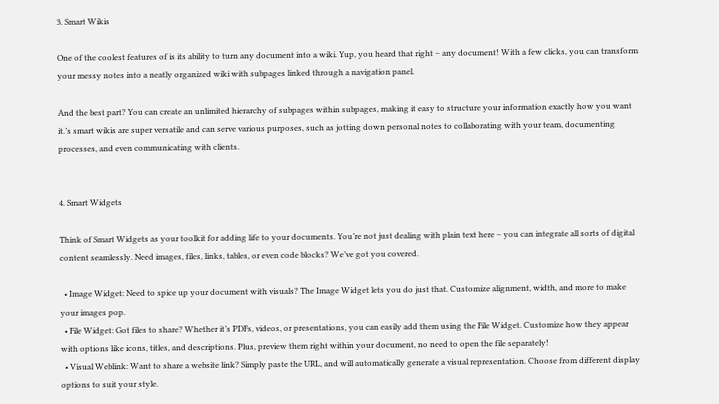3. Smart Wikis

One of the coolest features of is its ability to turn any document into a wiki. Yup, you heard that right – any document! With a few clicks, you can transform your messy notes into a neatly organized wiki with subpages linked through a navigation panel.

And the best part? You can create an unlimited hierarchy of subpages within subpages, making it easy to structure your information exactly how you want it.’s smart wikis are super versatile and can serve various purposes, such as jotting down personal notes to collaborating with your team, documenting processes, and even communicating with clients.


4. Smart Widgets

Think of Smart Widgets as your toolkit for adding life to your documents. You’re not just dealing with plain text here – you can integrate all sorts of digital content seamlessly. Need images, files, links, tables, or even code blocks? We’ve got you covered.

  • Image Widget: Need to spice up your document with visuals? The Image Widget lets you do just that. Customize alignment, width, and more to make your images pop.
  • File Widget: Got files to share? Whether it’s PDFs, videos, or presentations, you can easily add them using the File Widget. Customize how they appear with options like icons, titles, and descriptions. Plus, preview them right within your document, no need to open the file separately!
  • Visual Weblink: Want to share a website link? Simply paste the URL, and will automatically generate a visual representation. Choose from different display options to suit your style.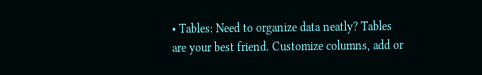• Tables: Need to organize data neatly? Tables are your best friend. Customize columns, add or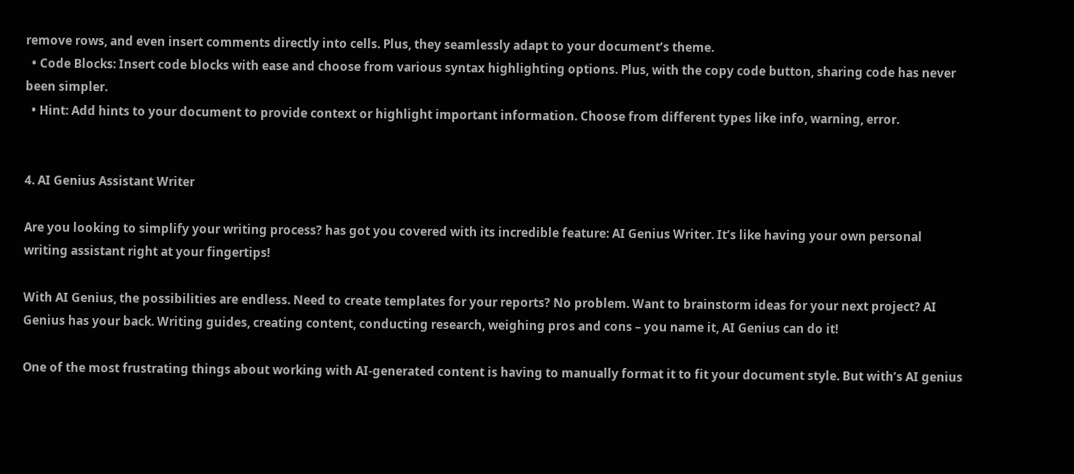remove rows, and even insert comments directly into cells. Plus, they seamlessly adapt to your document’s theme.
  • Code Blocks: Insert code blocks with ease and choose from various syntax highlighting options. Plus, with the copy code button, sharing code has never been simpler.
  • Hint: Add hints to your document to provide context or highlight important information. Choose from different types like info, warning, error.


4. AI Genius Assistant Writer

Are you looking to simplify your writing process? has got you covered with its incredible feature: AI Genius Writer. It’s like having your own personal writing assistant right at your fingertips!

With AI Genius, the possibilities are endless. Need to create templates for your reports? No problem. Want to brainstorm ideas for your next project? AI Genius has your back. Writing guides, creating content, conducting research, weighing pros and cons – you name it, AI Genius can do it!

One of the most frustrating things about working with AI-generated content is having to manually format it to fit your document style. But with’s AI genius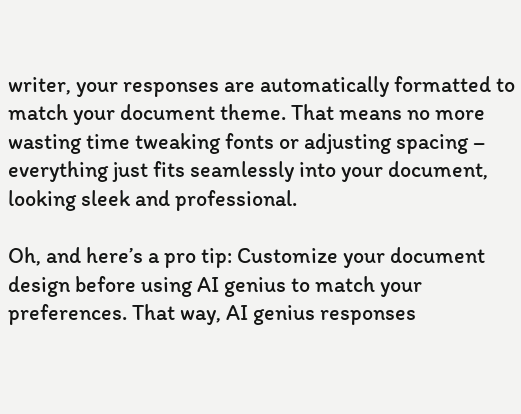writer, your responses are automatically formatted to match your document theme. That means no more wasting time tweaking fonts or adjusting spacing – everything just fits seamlessly into your document, looking sleek and professional.

Oh, and here’s a pro tip: Customize your document design before using AI genius to match your preferences. That way, AI genius responses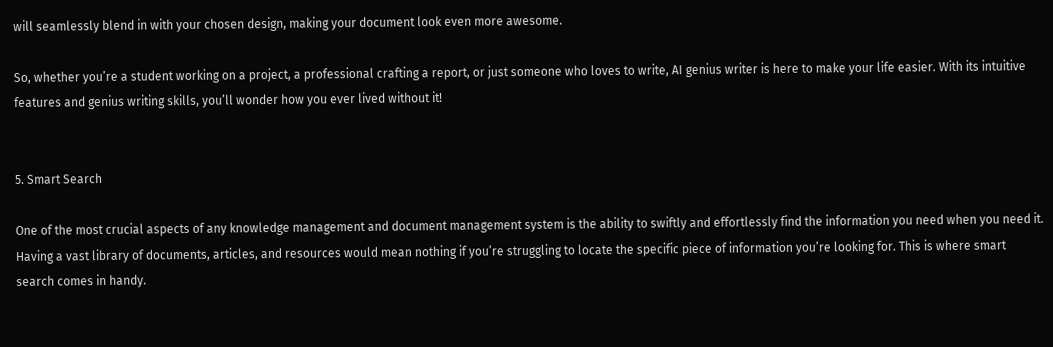will seamlessly blend in with your chosen design, making your document look even more awesome.

So, whether you’re a student working on a project, a professional crafting a report, or just someone who loves to write, AI genius writer is here to make your life easier. With its intuitive features and genius writing skills, you’ll wonder how you ever lived without it!


5. Smart Search

One of the most crucial aspects of any knowledge management and document management system is the ability to swiftly and effortlessly find the information you need when you need it. Having a vast library of documents, articles, and resources would mean nothing if you’re struggling to locate the specific piece of information you’re looking for. This is where smart search comes in handy.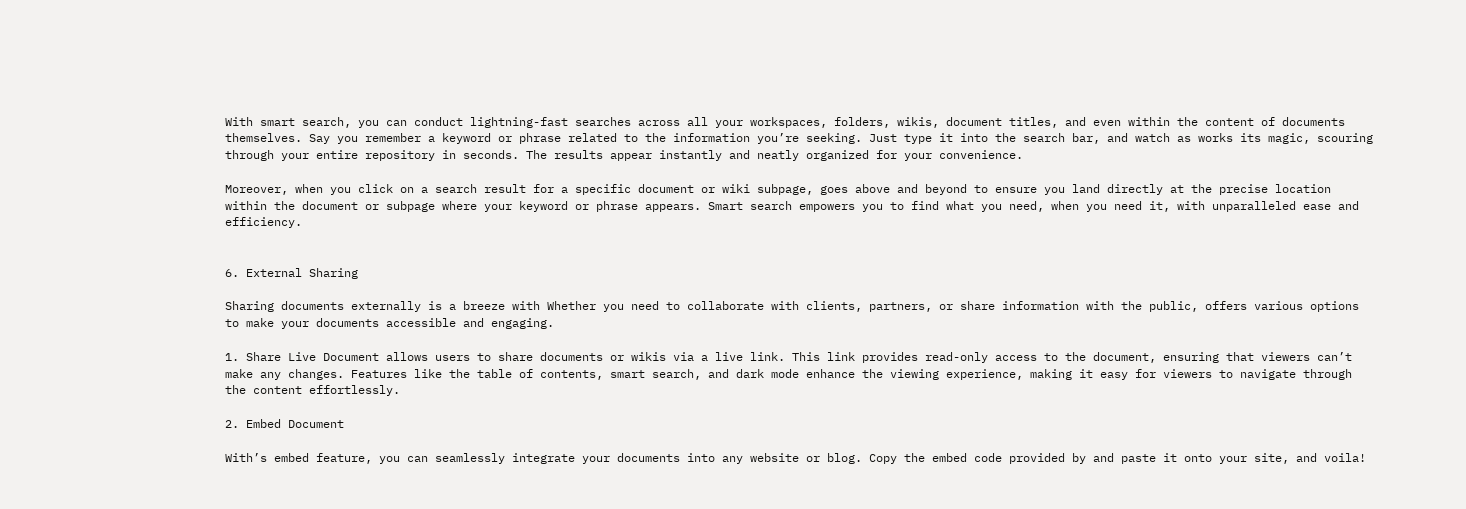With smart search, you can conduct lightning-fast searches across all your workspaces, folders, wikis, document titles, and even within the content of documents themselves. Say you remember a keyword or phrase related to the information you’re seeking. Just type it into the search bar, and watch as works its magic, scouring through your entire repository in seconds. The results appear instantly and neatly organized for your convenience.

Moreover, when you click on a search result for a specific document or wiki subpage, goes above and beyond to ensure you land directly at the precise location within the document or subpage where your keyword or phrase appears. Smart search empowers you to find what you need, when you need it, with unparalleled ease and efficiency.


6. External Sharing

Sharing documents externally is a breeze with Whether you need to collaborate with clients, partners, or share information with the public, offers various options to make your documents accessible and engaging.

1. Share Live Document allows users to share documents or wikis via a live link. This link provides read-only access to the document, ensuring that viewers can’t make any changes. Features like the table of contents, smart search, and dark mode enhance the viewing experience, making it easy for viewers to navigate through the content effortlessly.

2. Embed Document

With’s embed feature, you can seamlessly integrate your documents into any website or blog. Copy the embed code provided by and paste it onto your site, and voila!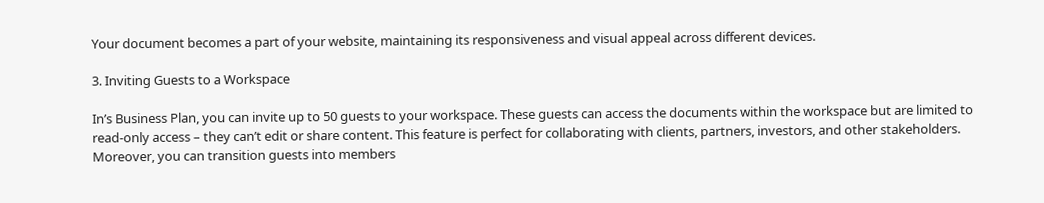Your document becomes a part of your website, maintaining its responsiveness and visual appeal across different devices.

3. Inviting Guests to a Workspace

In’s Business Plan, you can invite up to 50 guests to your workspace. These guests can access the documents within the workspace but are limited to read-only access – they can’t edit or share content. This feature is perfect for collaborating with clients, partners, investors, and other stakeholders. Moreover, you can transition guests into members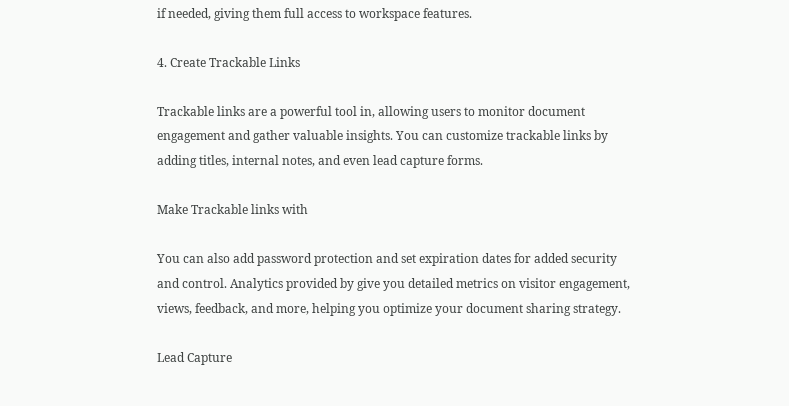if needed, giving them full access to workspace features.

4. Create Trackable Links

Trackable links are a powerful tool in, allowing users to monitor document engagement and gather valuable insights. You can customize trackable links by adding titles, internal notes, and even lead capture forms.

Make Trackable links with

You can also add password protection and set expiration dates for added security and control. Analytics provided by give you detailed metrics on visitor engagement, views, feedback, and more, helping you optimize your document sharing strategy.

Lead Capture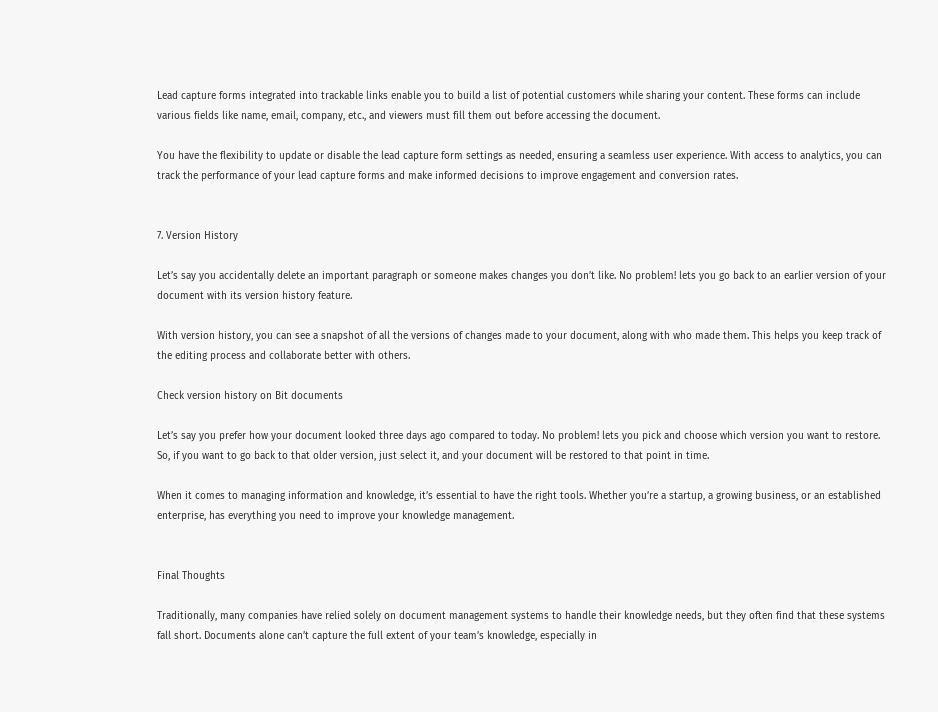Lead capture forms integrated into trackable links enable you to build a list of potential customers while sharing your content. These forms can include various fields like name, email, company, etc., and viewers must fill them out before accessing the document.

You have the flexibility to update or disable the lead capture form settings as needed, ensuring a seamless user experience. With access to analytics, you can track the performance of your lead capture forms and make informed decisions to improve engagement and conversion rates.


7. Version History

Let’s say you accidentally delete an important paragraph or someone makes changes you don’t like. No problem! lets you go back to an earlier version of your document with its version history feature.

With version history, you can see a snapshot of all the versions of changes made to your document, along with who made them. This helps you keep track of the editing process and collaborate better with others.

Check version history on Bit documents

Let’s say you prefer how your document looked three days ago compared to today. No problem! lets you pick and choose which version you want to restore. So, if you want to go back to that older version, just select it, and your document will be restored to that point in time.

When it comes to managing information and knowledge, it’s essential to have the right tools. Whether you’re a startup, a growing business, or an established enterprise, has everything you need to improve your knowledge management.


Final Thoughts

Traditionally, many companies have relied solely on document management systems to handle their knowledge needs, but they often find that these systems fall short. Documents alone can’t capture the full extent of your team’s knowledge, especially in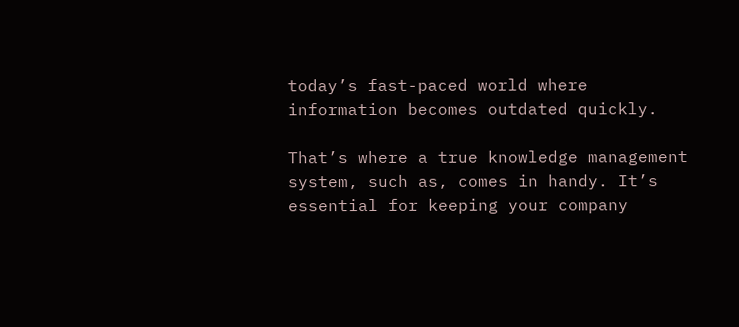today’s fast-paced world where information becomes outdated quickly.

That’s where a true knowledge management system, such as, comes in handy. It’s essential for keeping your company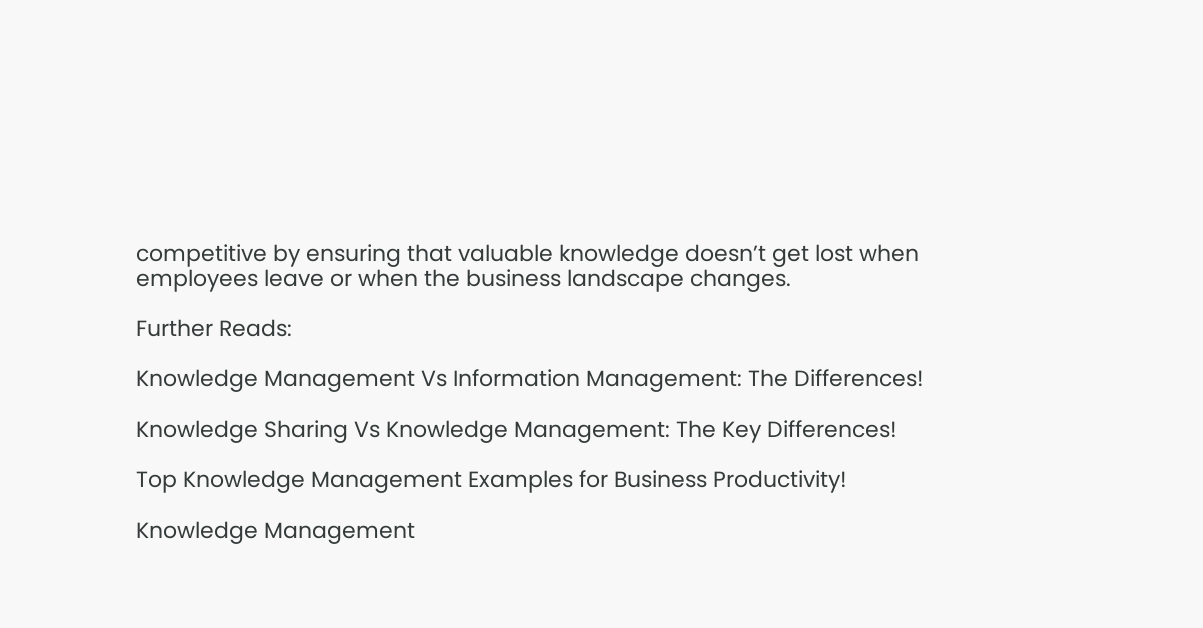competitive by ensuring that valuable knowledge doesn’t get lost when employees leave or when the business landscape changes.

Further Reads:

Knowledge Management Vs Information Management: The Differences!

Knowledge Sharing Vs Knowledge Management: The Key Differences!

Top Knowledge Management Examples for Business Productivity!

Knowledge Management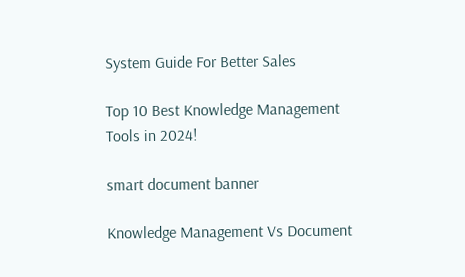System Guide For Better Sales

Top 10 Best Knowledge Management Tools in 2024!

smart document banner

Knowledge Management Vs Document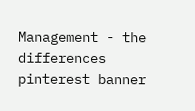Management - the differences pinterest banner